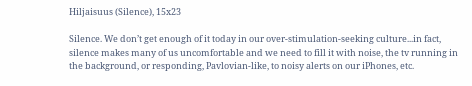Hiljaisuus (Silence), 15x23

Silence. We don’t get enough of it today in our over-stimulation-seeking culture...in fact, silence makes many of us uncomfortable and we need to fill it with noise, the tv running in the background, or responding, Pavlovian-like, to noisy alerts on our iPhones, etc.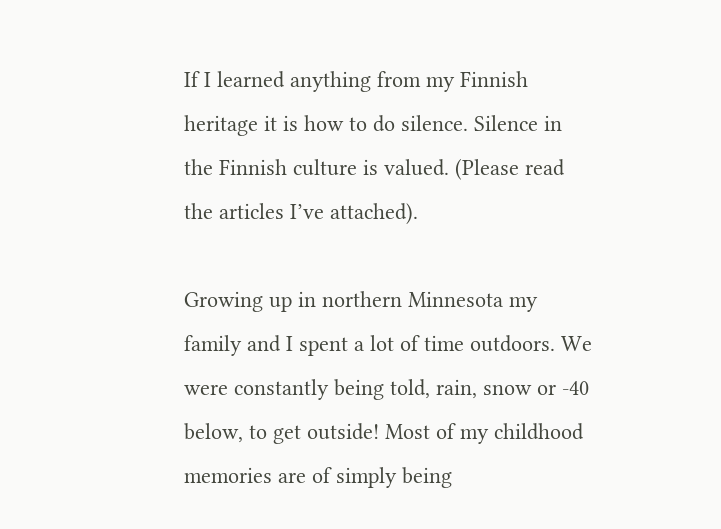If I learned anything from my Finnish heritage it is how to do silence. Silence in the Finnish culture is valued. (Please read the articles I’ve attached).

Growing up in northern Minnesota my family and I spent a lot of time outdoors. We were constantly being told, rain, snow or -40 below, to get outside! Most of my childhood memories are of simply being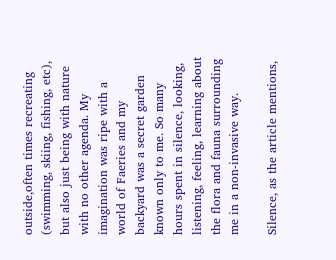outside,often times recreating (swimming, skiing, fishing, etc), but also just being with nature with no other agenda. My imagination was ripe with a world of Faeries and my backyard was a secret garden known only to me. So many hours spent in silence, looking, listening, feeling, learning about the flora and fauna surrounding me in a non-invasive way.

Silence, as the article mentions,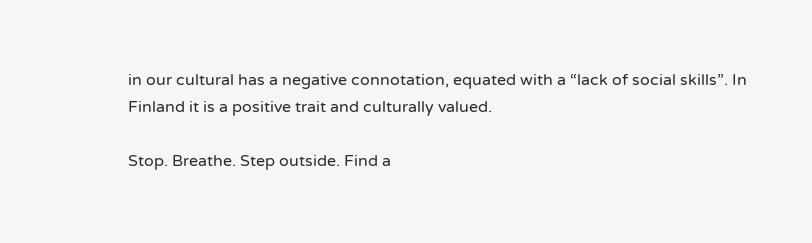in our cultural has a negative connotation, equated with a “lack of social skills”. In Finland it is a positive trait and culturally valued.

Stop. Breathe. Step outside. Find a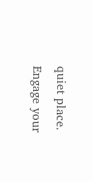quiet place. Engage your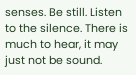senses. Be still. Listen to the silence. There is much to hear, it may just not be sound.